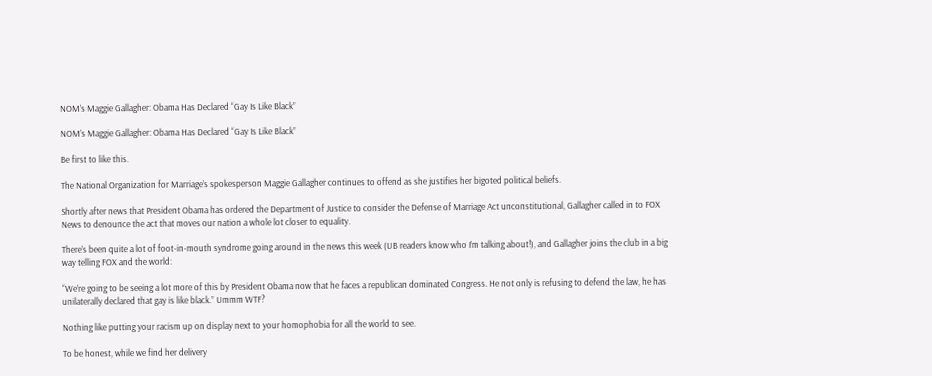NOM’s Maggie Gallagher: Obama Has Declared “Gay Is Like Black”

NOM’s Maggie Gallagher: Obama Has Declared “Gay Is Like Black”

Be first to like this.

The National Organization for Marriage’s spokesperson Maggie Gallagher continues to offend as she justifies her bigoted political beliefs.

Shortly after news that President Obama has ordered the Department of Justice to consider the Defense of Marriage Act unconstitutional, Gallagher called in to FOX News to denounce the act that moves our nation a whole lot closer to equality.

There’s been quite a lot of foot-in-mouth syndrome going around in the news this week (UB readers know who I’m talking about!), and Gallagher joins the club in a big way telling FOX and the world:

“We’re going to be seeing a lot more of this by President Obama now that he faces a republican dominated Congress. He not only is refusing to defend the law, he has unilaterally declared that gay is like black.” Ummm WTF?

Nothing like putting your racism up on display next to your homophobia for all the world to see.

To be honest, while we find her delivery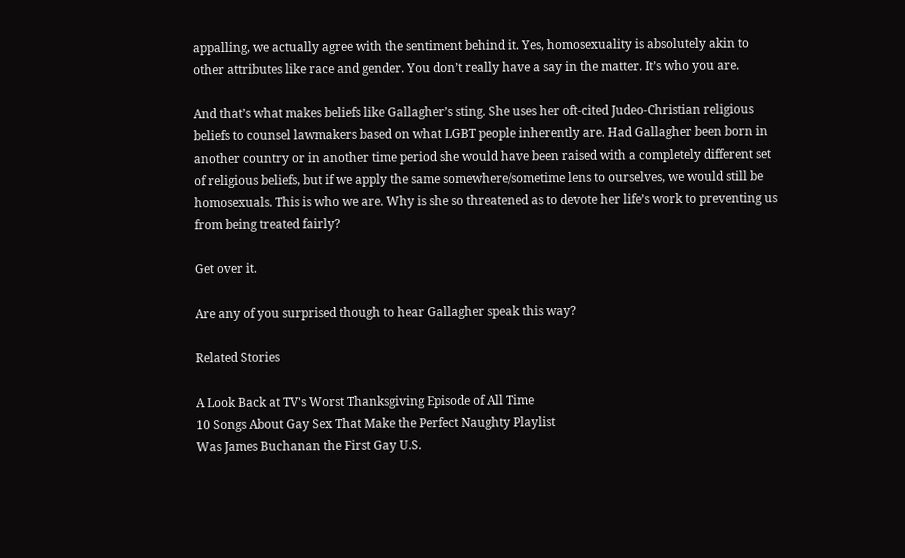appalling, we actually agree with the sentiment behind it. Yes, homosexuality is absolutely akin to other attributes like race and gender. You don’t really have a say in the matter. It’s who you are.

And that’s what makes beliefs like Gallagher’s sting. She uses her oft-cited Judeo-Christian religious beliefs to counsel lawmakers based on what LGBT people inherently are. Had Gallagher been born in another country or in another time period she would have been raised with a completely different set of religious beliefs, but if we apply the same somewhere/sometime lens to ourselves, we would still be homosexuals. This is who we are. Why is she so threatened as to devote her life’s work to preventing us from being treated fairly?

Get over it.

Are any of you surprised though to hear Gallagher speak this way?

Related Stories

A Look Back at TV's Worst Thanksgiving Episode of All Time
10 Songs About Gay Sex That Make the Perfect Naughty Playlist
Was James Buchanan the First Gay U.S.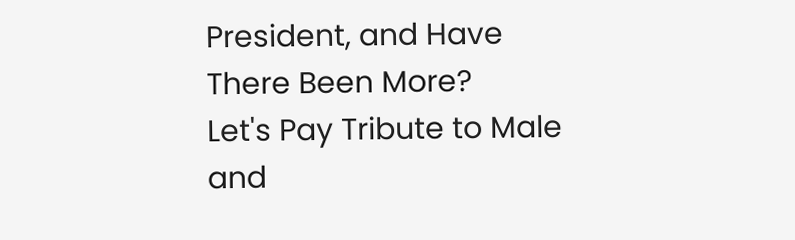President, and Have There Been More?
Let's Pay Tribute to Male and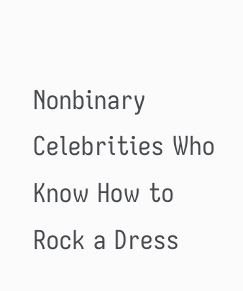Nonbinary Celebrities Who Know How to Rock a Dress